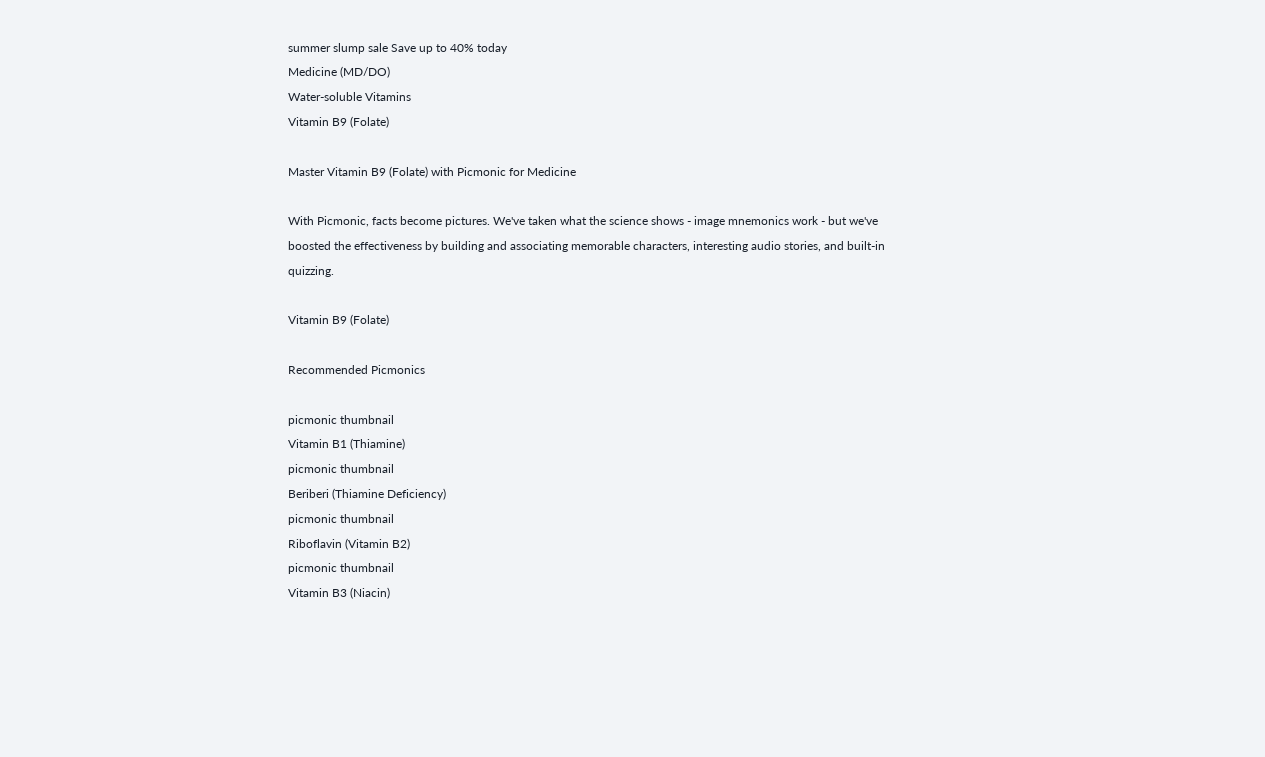summer slump sale Save up to 40% today
Medicine (MD/DO)
Water-soluble Vitamins
Vitamin B9 (Folate)

Master Vitamin B9 (Folate) with Picmonic for Medicine

With Picmonic, facts become pictures. We've taken what the science shows - image mnemonics work - but we've boosted the effectiveness by building and associating memorable characters, interesting audio stories, and built-in quizzing.

Vitamin B9 (Folate)

Recommended Picmonics

picmonic thumbnail
Vitamin B1 (Thiamine)
picmonic thumbnail
Beriberi (Thiamine Deficiency)
picmonic thumbnail
Riboflavin (Vitamin B2)
picmonic thumbnail
Vitamin B3 (Niacin)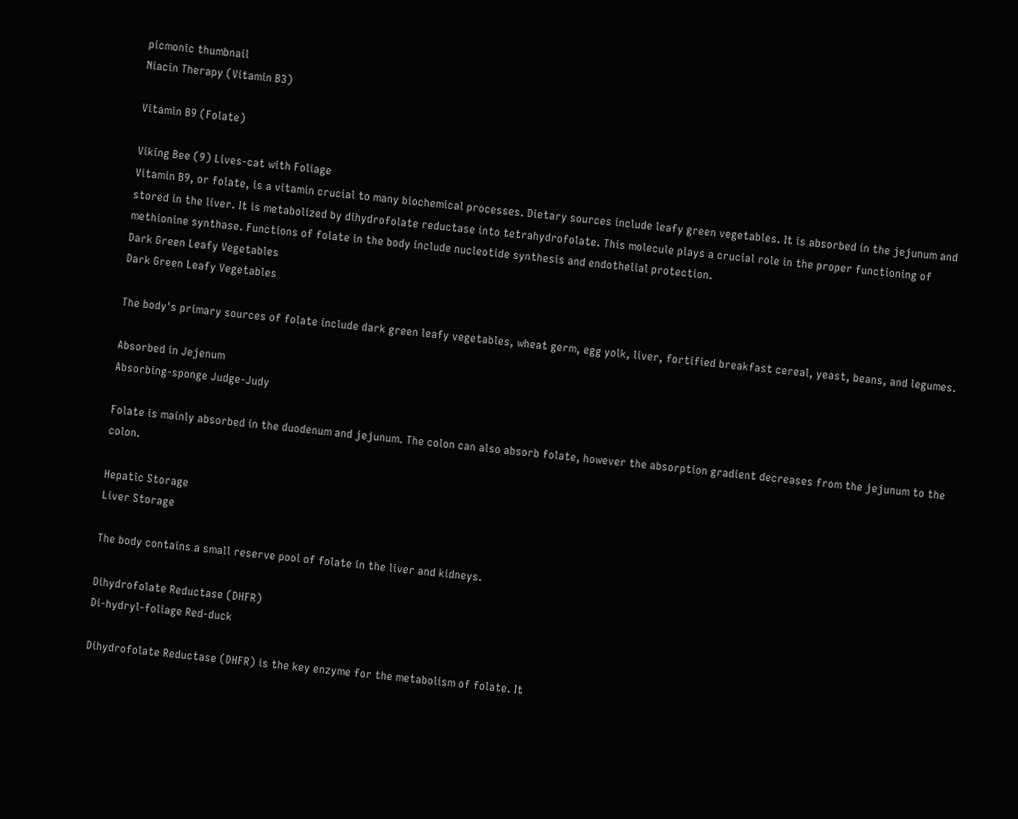picmonic thumbnail
Niacin Therapy (Vitamin B3)

Vitamin B9 (Folate)

Viking Bee (9) Lives-cat with Foliage
Vitamin B9, or folate, is a vitamin crucial to many biochemical processes. Dietary sources include leafy green vegetables. It is absorbed in the jejunum and stored in the liver. It is metabolized by dihydrofolate reductase into tetrahydrofolate. This molecule plays a crucial role in the proper functioning of methionine synthase. Functions of folate in the body include nucleotide synthesis and endothelial protection.
Dark Green Leafy Vegetables
Dark Green Leafy Vegetables

The body's primary sources of folate include dark green leafy vegetables, wheat germ, egg yolk, liver, fortified breakfast cereal, yeast, beans, and legumes.

Absorbed in Jejenum
Absorbing-sponge Judge-Judy

Folate is mainly absorbed in the duodenum and jejunum. The colon can also absorb folate, however the absorption gradient decreases from the jejunum to the colon.

Hepatic Storage
Liver Storage

The body contains a small reserve pool of folate in the liver and kidneys.

Dihydrofolate Reductase (DHFR)
Di-hydryl-foliage Red-duck

Dihydrofolate Reductase (DHFR) is the key enzyme for the metabolism of folate. It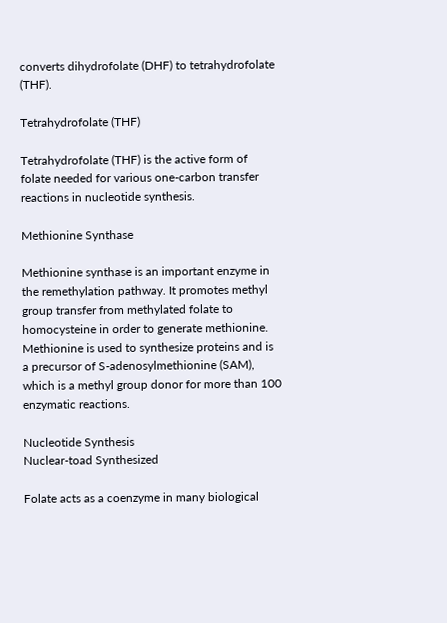converts dihydrofolate (DHF) to tetrahydrofolate (THF).

Tetrahydrofolate (THF)

Tetrahydrofolate (THF) is the active form of folate needed for various one-carbon transfer reactions in nucleotide synthesis.

Methionine Synthase

Methionine synthase is an important enzyme in the remethylation pathway. It promotes methyl group transfer from methylated folate to homocysteine in order to generate methionine. Methionine is used to synthesize proteins and is a precursor of S-adenosylmethionine (SAM), which is a methyl group donor for more than 100 enzymatic reactions.

Nucleotide Synthesis
Nuclear-toad Synthesized

Folate acts as a coenzyme in many biological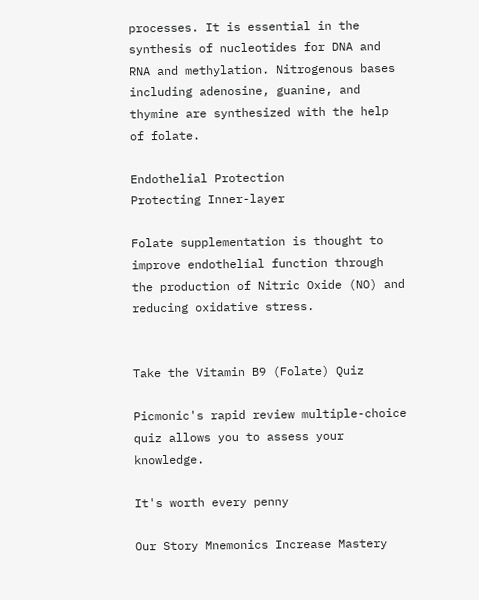processes. It is essential in the synthesis of nucleotides for DNA and RNA and methylation. Nitrogenous bases including adenosine, guanine, and thymine are synthesized with the help of folate.

Endothelial Protection
Protecting Inner-layer

Folate supplementation is thought to improve endothelial function through the production of Nitric Oxide (NO) and reducing oxidative stress.


Take the Vitamin B9 (Folate) Quiz

Picmonic's rapid review multiple-choice quiz allows you to assess your knowledge.

It's worth every penny

Our Story Mnemonics Increase Mastery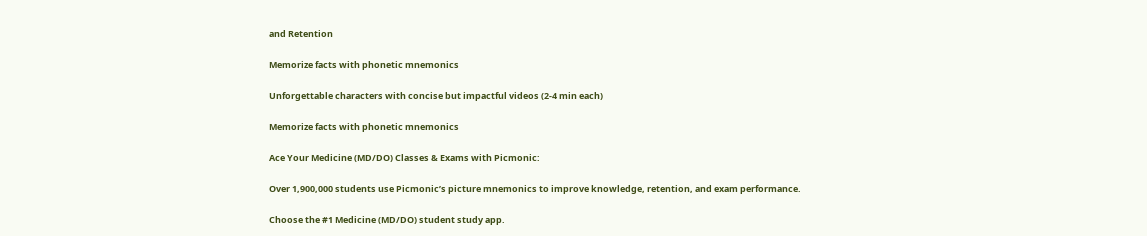and Retention

Memorize facts with phonetic mnemonics

Unforgettable characters with concise but impactful videos (2-4 min each)

Memorize facts with phonetic mnemonics

Ace Your Medicine (MD/DO) Classes & Exams with Picmonic:

Over 1,900,000 students use Picmonic’s picture mnemonics to improve knowledge, retention, and exam performance.

Choose the #1 Medicine (MD/DO) student study app.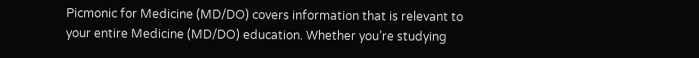Picmonic for Medicine (MD/DO) covers information that is relevant to your entire Medicine (MD/DO) education. Whether you’re studying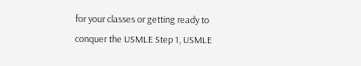for your classes or getting ready to conquer the USMLE Step 1, USMLE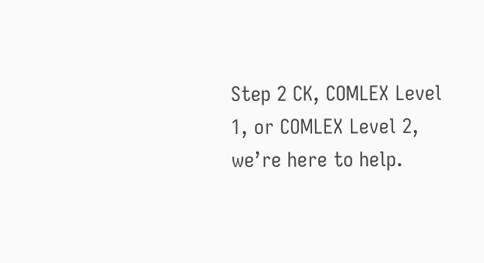Step 2 CK, COMLEX Level 1, or COMLEX Level 2, we’re here to help.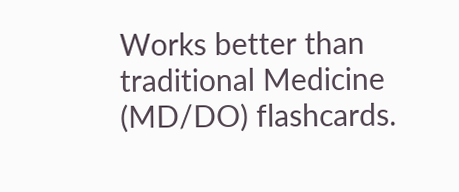Works better than traditional Medicine (MD/DO) flashcards.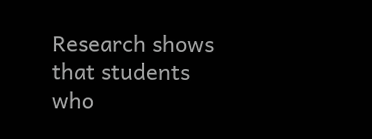Research shows that students who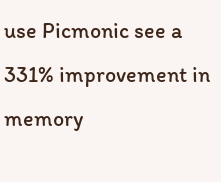use Picmonic see a 331% improvement in memory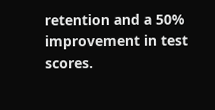retention and a 50% improvement in test scores.